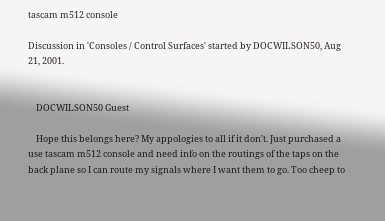tascam m512 console

Discussion in 'Consoles / Control Surfaces' started by DOCWILSON50, Aug 21, 2001.


    DOCWILSON50 Guest

    Hope this belongs here? My appologies to all if it don't. Just purchased a use tascam m512 console and need info on the routings of the taps on the back plane so I can route my signals where I want them to go. Too cheep to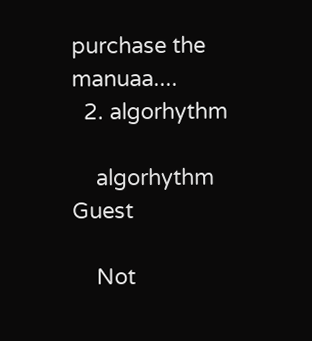purchase the manuaa....
  2. algorhythm

    algorhythm Guest

    Not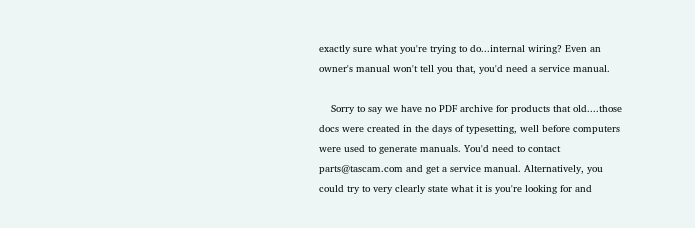exactly sure what you're trying to do...internal wiring? Even an owner's manual won't tell you that, you'd need a service manual.

    Sorry to say we have no PDF archive for products that old....those docs were created in the days of typesetting, well before computers were used to generate manuals. You'd need to contact parts@tascam.com and get a service manual. Alternatively, you could try to very clearly state what it is you're looking for and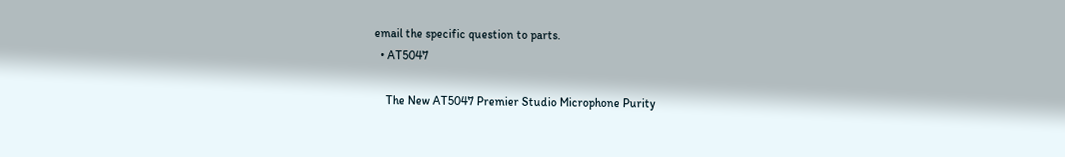email the specific question to parts.
  • AT5047

    The New AT5047 Premier Studio Microphone Purity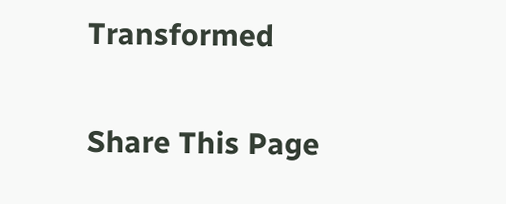Transformed

Share This Page